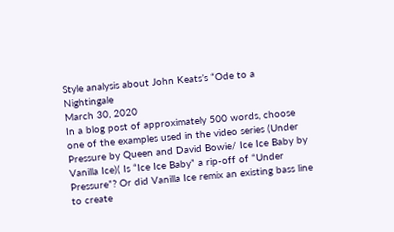Style analysis about John Keats’s “Ode to a Nightingale
March 30, 2020
In a blog post of approximately 500 words, choose one of the examples used in the video series (Under Pressure by Queen and David Bowie/ Ice Ice Baby by Vanilla Ice)( Is “Ice Ice Baby” a rip-off of “Under Pressure”? Or did Vanilla Ice remix an existing bass line to create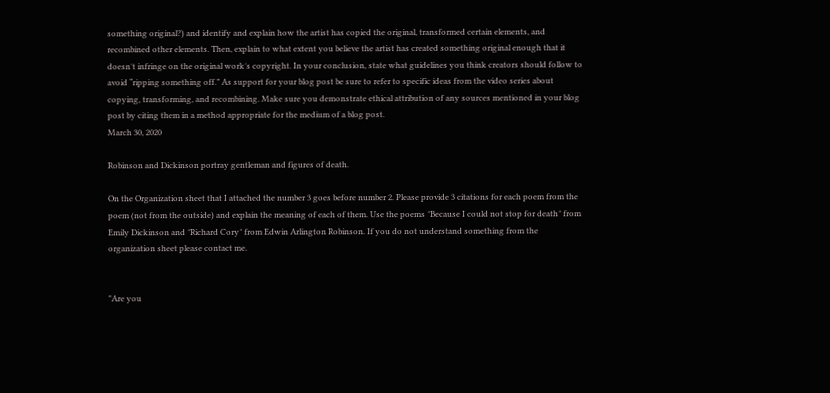something original?) and identify and explain how the artist has copied the original, transformed certain elements, and recombined other elements. Then, explain to what extent you believe the artist has created something original enough that it doesn′t infringe on the original work′s copyright. In your conclusion, state what guidelines you think creators should follow to avoid “ripping something off.” As support for your blog post be sure to refer to specific ideas from the video series about copying, transforming, and recombining. Make sure you demonstrate ethical attribution of any sources mentioned in your blog post by citing them in a method appropriate for the medium of a blog post.
March 30, 2020

Robinson and Dickinson portray gentleman and figures of death.

On the Organization sheet that I attached the number 3 goes before number 2. Please provide 3 citations for each poem from the poem (not from the outside) and explain the meaning of each of them. Use the poems ″Because I could not stop for death″ from Emily Dickinson and ″Richard Cory″ from Edwin Arlington Robinson. If you do not understand something from the organization sheet please contact me.


"Are you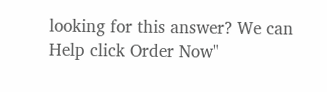looking for this answer? We can Help click Order Now"